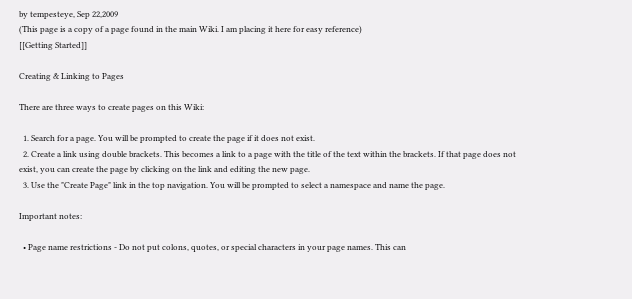by tempesteye, Sep 22,2009
(This page is a copy of a page found in the main Wiki. I am placing it here for easy reference)
[[Getting Started]]

Creating & Linking to Pages

There are three ways to create pages on this Wiki:

  1. Search for a page. You will be prompted to create the page if it does not exist.
  2. Create a link using double brackets. This becomes a link to a page with the title of the text within the brackets. If that page does not exist, you can create the page by clicking on the link and editing the new page.
  3. Use the "Create Page" link in the top navigation. You will be prompted to select a namespace and name the page.

Important notes:

  • Page name restrictions - Do not put colons, quotes, or special characters in your page names. This can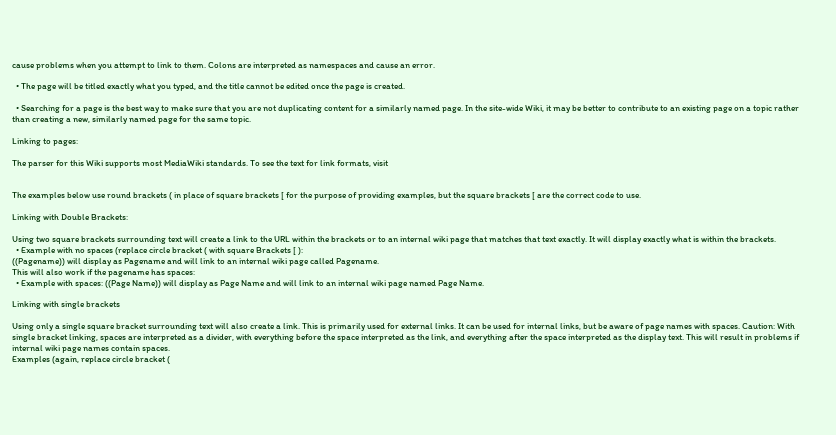cause problems when you attempt to link to them. Colons are interpreted as namespaces and cause an error.

  • The page will be titled exactly what you typed, and the title cannot be edited once the page is created.

  • Searching for a page is the best way to make sure that you are not duplicating content for a similarly named page. In the site-wide Wiki, it may be better to contribute to an existing page on a topic rather than creating a new, similarly named page for the same topic.

Linking to pages:

The parser for this Wiki supports most MediaWiki standards. To see the text for link formats, visit


The examples below use round brackets ( in place of square brackets [ for the purpose of providing examples, but the square brackets [ are the correct code to use.

Linking with Double Brackets:

Using two square brackets surrounding text will create a link to the URL within the brackets or to an internal wiki page that matches that text exactly. It will display exactly what is within the brackets.
  • Example with no spaces (replace circle bracket ( with square Brackets [ ):
((Pagename)) will display as Pagename and will link to an internal wiki page called Pagename.
This will also work if the pagename has spaces:
  • Example with spaces: ((Page Name)) will display as Page Name and will link to an internal wiki page named Page Name.

Linking with single brackets

Using only a single square bracket surrounding text will also create a link. This is primarily used for external links. It can be used for internal links, but be aware of page names with spaces. Caution: With single bracket linking, spaces are interpreted as a divider, with everything before the space interpreted as the link, and everything after the space interpreted as the display text. This will result in problems if internal wiki page names contain spaces.
Examples (again, replace circle bracket (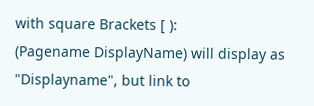with square Brackets [ ):
(Pagename DisplayName) will display as "Displayname", but link to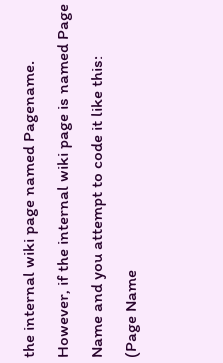the internal wiki page named Pagename.
However, if the internal wiki page is named Page Name and you attempt to code it like this:
(Page Name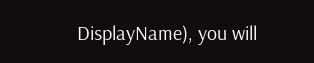DisplayName), you will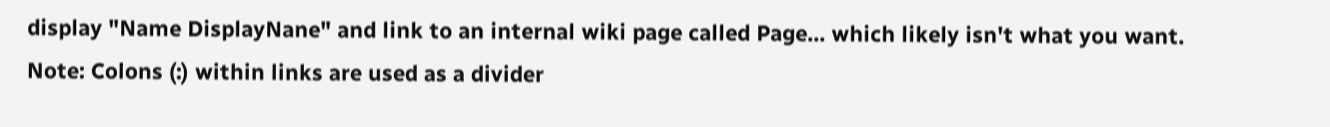display "Name DisplayNane" and link to an internal wiki page called Page... which likely isn't what you want.
Note: Colons (:) within links are used as a divider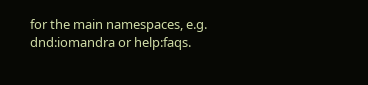for the main namespaces, e.g. dnd:iomandra or help:faqs.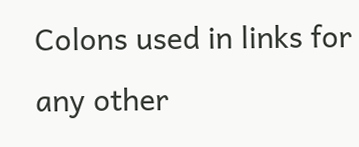Colons used in links for any other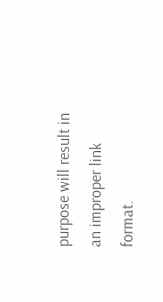purpose will result in an improper link format.